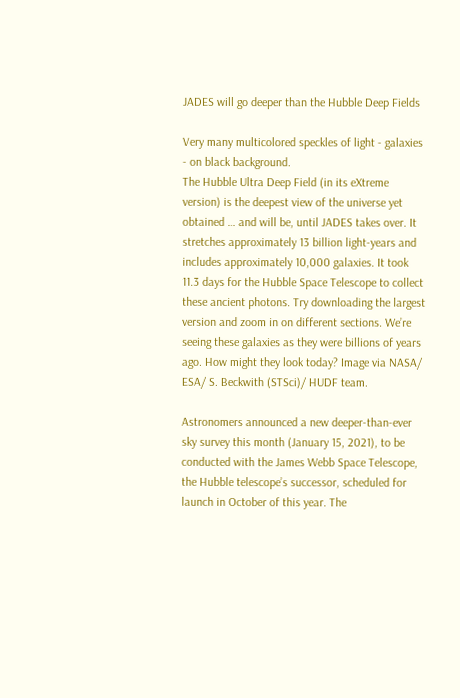JADES will go deeper than the Hubble Deep Fields

Very many multicolored speckles of light - galaxies - on black background.
The Hubble Ultra Deep Field (in its eXtreme version) is the deepest view of the universe yet obtained … and will be, until JADES takes over. It stretches approximately 13 billion light-years and includes approximately 10,000 galaxies. It took 11.3 days for the Hubble Space Telescope to collect these ancient photons. Try downloading the largest version and zoom in on different sections. We’re seeing these galaxies as they were billions of years ago. How might they look today? Image via NASA/ ESA/ S. Beckwith (STSci)/ HUDF team.

Astronomers announced a new deeper-than-ever sky survey this month (January 15, 2021), to be conducted with the James Webb Space Telescope, the Hubble telescope’s successor, scheduled for launch in October of this year. The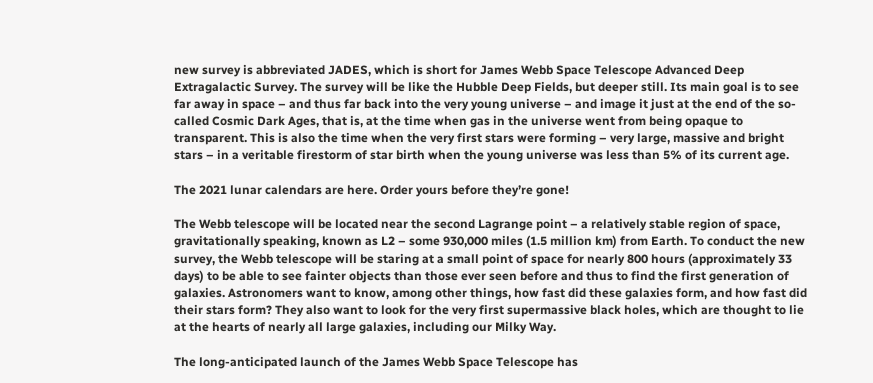new survey is abbreviated JADES, which is short for James Webb Space Telescope Advanced Deep Extragalactic Survey. The survey will be like the Hubble Deep Fields, but deeper still. Its main goal is to see far away in space – and thus far back into the very young universe – and image it just at the end of the so-called Cosmic Dark Ages, that is, at the time when gas in the universe went from being opaque to transparent. This is also the time when the very first stars were forming – very large, massive and bright stars – in a veritable firestorm of star birth when the young universe was less than 5% of its current age.

The 2021 lunar calendars are here. Order yours before they’re gone!

The Webb telescope will be located near the second Lagrange point – a relatively stable region of space, gravitationally speaking, known as L2 – some 930,000 miles (1.5 million km) from Earth. To conduct the new survey, the Webb telescope will be staring at a small point of space for nearly 800 hours (approximately 33 days) to be able to see fainter objects than those ever seen before and thus to find the first generation of galaxies. Astronomers want to know, among other things, how fast did these galaxies form, and how fast did their stars form? They also want to look for the very first supermassive black holes, which are thought to lie at the hearts of nearly all large galaxies, including our Milky Way.

The long-anticipated launch of the James Webb Space Telescope has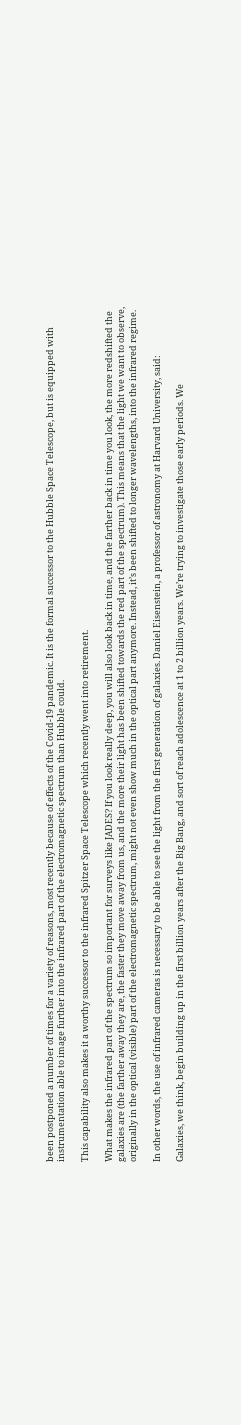been postponed a number of times for a variety of reasons, most recently because of effects of the Covid-19 pandemic. It is the formal successor to the Hubble Space Telescope, but is equipped with instrumentation able to image further into the infrared part of the electromagnetic spectrum than Hubble could.

This capability also makes it a worthy successor to the infrared Spitzer Space Telescope which recently went into retirement.

What makes the infrared part of the spectrum so important for surveys like JADES? If you look really deep, you will also look back in time, and the farther back in time you look, the more redshifted the galaxies are (the farther away they are, the faster they move away from us, and the more their light has been shifted towards the red part of the spectrum). This means that the light we want to observe, originally in the optical (visible) part of the electromagnetic spectrum, might not even show much in the optical part anymore. Instead, it’s been shifted to longer wavelengths, into the infrared regime.

In other words, the use of infrared cameras is necessary to be able to see the light from the first generation of galaxies. Daniel Eisenstein, a professor of astronomy at Harvard University, said:

Galaxies, we think, begin building up in the first billion years after the Big Bang, and sort of reach adolescence at 1 to 2 billion years. We’re trying to investigate those early periods. We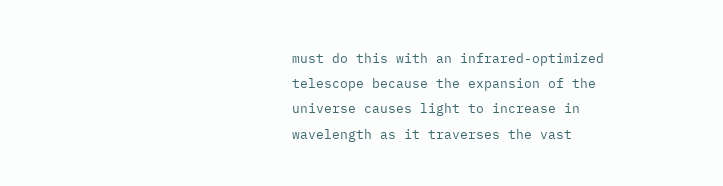must do this with an infrared-optimized telescope because the expansion of the universe causes light to increase in wavelength as it traverses the vast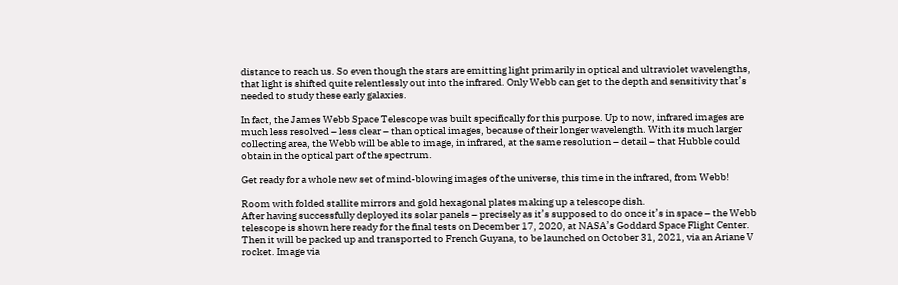distance to reach us. So even though the stars are emitting light primarily in optical and ultraviolet wavelengths, that light is shifted quite relentlessly out into the infrared. Only Webb can get to the depth and sensitivity that’s needed to study these early galaxies.

In fact, the James Webb Space Telescope was built specifically for this purpose. Up to now, infrared images are much less resolved – less clear – than optical images, because of their longer wavelength. With its much larger collecting area, the Webb will be able to image, in infrared, at the same resolution – detail – that Hubble could obtain in the optical part of the spectrum.

Get ready for a whole new set of mind-blowing images of the universe, this time in the infrared, from Webb!

Room with folded stallite mirrors and gold hexagonal plates making up a telescope dish.
After having successfully deployed its solar panels – precisely as it’s supposed to do once it’s in space – the Webb telescope is shown here ready for the final tests on December 17, 2020, at NASA’s Goddard Space Flight Center. Then it will be packed up and transported to French Guyana, to be launched on October 31, 2021, via an Ariane V rocket. Image via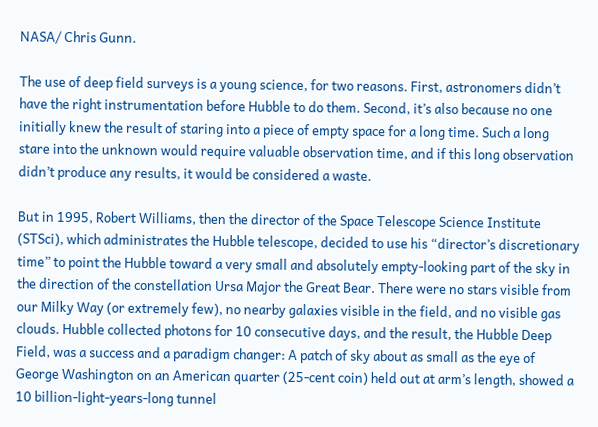NASA/ Chris Gunn.

The use of deep field surveys is a young science, for two reasons. First, astronomers didn’t have the right instrumentation before Hubble to do them. Second, it’s also because no one initially knew the result of staring into a piece of empty space for a long time. Such a long stare into the unknown would require valuable observation time, and if this long observation didn’t produce any results, it would be considered a waste.

But in 1995, Robert Williams, then the director of the Space Telescope Science Institute (STSci), which administrates the Hubble telescope, decided to use his “director’s discretionary time” to point the Hubble toward a very small and absolutely empty-looking part of the sky in the direction of the constellation Ursa Major the Great Bear. There were no stars visible from our Milky Way (or extremely few), no nearby galaxies visible in the field, and no visible gas clouds. Hubble collected photons for 10 consecutive days, and the result, the Hubble Deep Field, was a success and a paradigm changer: A patch of sky about as small as the eye of George Washington on an American quarter (25-cent coin) held out at arm’s length, showed a 10 billion-light-years-long tunnel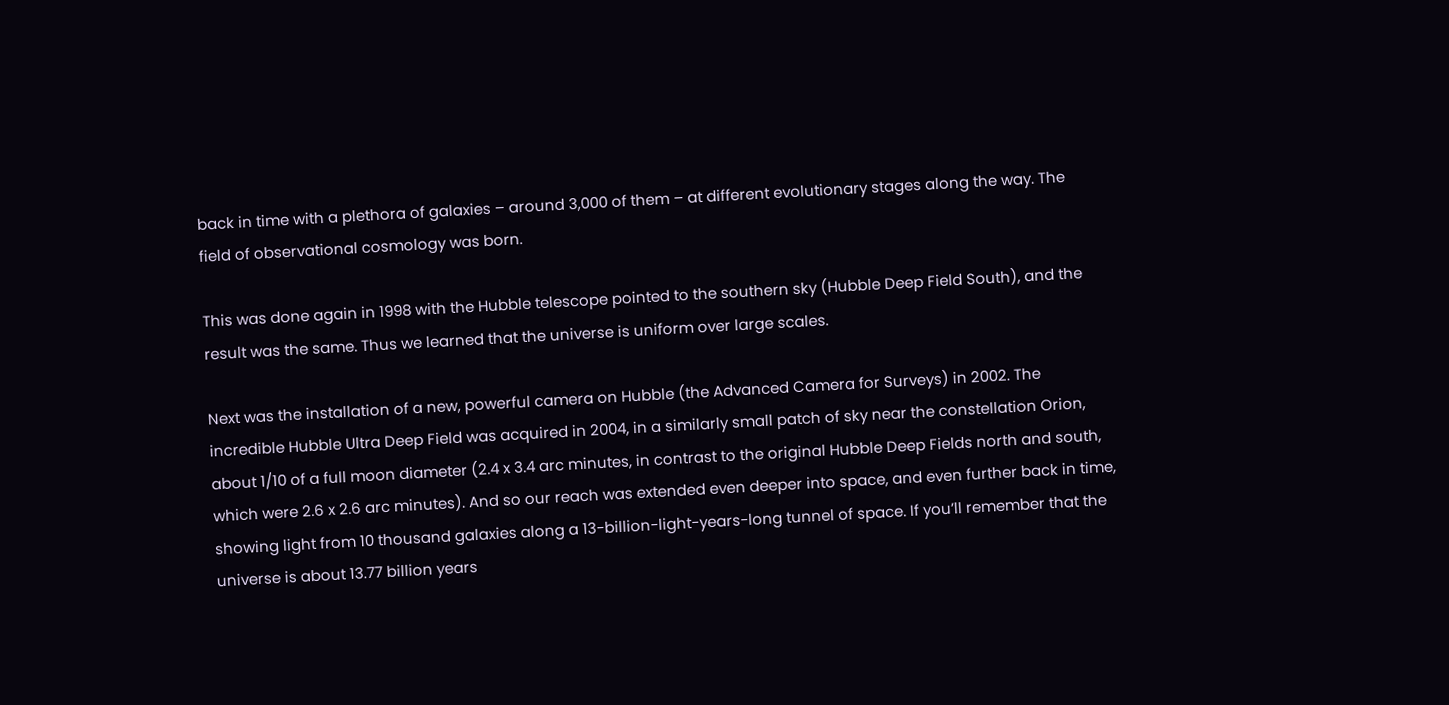back in time with a plethora of galaxies – around 3,000 of them – at different evolutionary stages along the way. The field of observational cosmology was born.

This was done again in 1998 with the Hubble telescope pointed to the southern sky (Hubble Deep Field South), and the result was the same. Thus we learned that the universe is uniform over large scales.

Next was the installation of a new, powerful camera on Hubble (the Advanced Camera for Surveys) in 2002. The incredible Hubble Ultra Deep Field was acquired in 2004, in a similarly small patch of sky near the constellation Orion, about 1/10 of a full moon diameter (2.4 x 3.4 arc minutes, in contrast to the original Hubble Deep Fields north and south, which were 2.6 x 2.6 arc minutes). And so our reach was extended even deeper into space, and even further back in time, showing light from 10 thousand galaxies along a 13-billion-light-years-long tunnel of space. If you’ll remember that the universe is about 13.77 billion years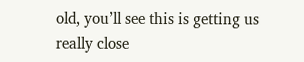old, you’ll see this is getting us really close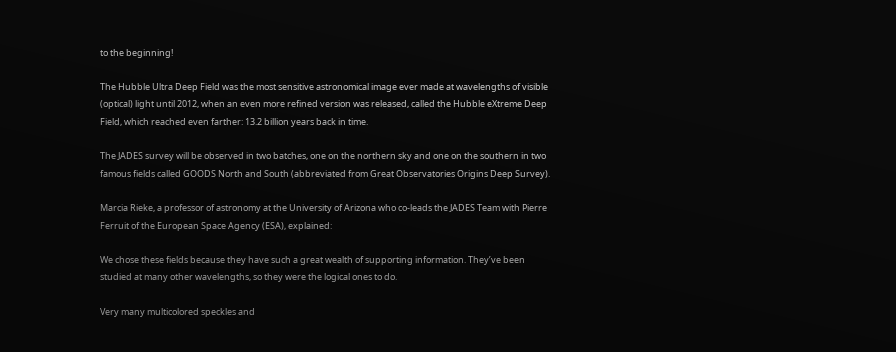to the beginning!

The Hubble Ultra Deep Field was the most sensitive astronomical image ever made at wavelengths of visible (optical) light until 2012, when an even more refined version was released, called the Hubble eXtreme Deep Field, which reached even farther: 13.2 billion years back in time.

The JADES survey will be observed in two batches, one on the northern sky and one on the southern in two famous fields called GOODS North and South (abbreviated from Great Observatories Origins Deep Survey).

Marcia Rieke, a professor of astronomy at the University of Arizona who co-leads the JADES Team with Pierre Ferruit of the European Space Agency (ESA), explained:

We chose these fields because they have such a great wealth of supporting information. They’ve been studied at many other wavelengths, so they were the logical ones to do.

Very many multicolored speckles and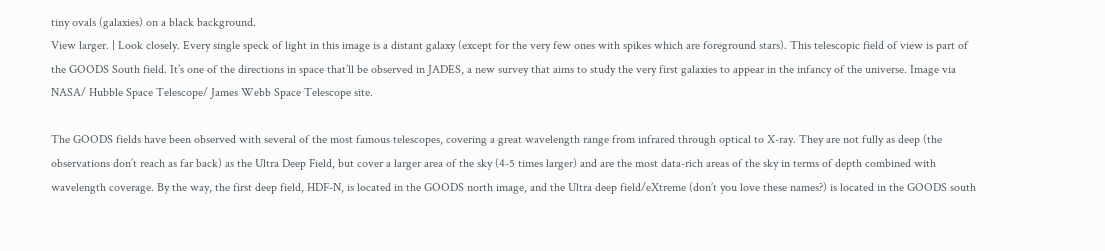tiny ovals (galaxies) on a black background.
View larger. | Look closely. Every single speck of light in this image is a distant galaxy (except for the very few ones with spikes which are foreground stars). This telescopic field of view is part of the GOODS South field. It’s one of the directions in space that’ll be observed in JADES, a new survey that aims to study the very first galaxies to appear in the infancy of the universe. Image via NASA/ Hubble Space Telescope/ James Webb Space Telescope site.

The GOODS fields have been observed with several of the most famous telescopes, covering a great wavelength range from infrared through optical to X-ray. They are not fully as deep (the observations don’t reach as far back) as the Ultra Deep Field, but cover a larger area of the sky (4-5 times larger) and are the most data-rich areas of the sky in terms of depth combined with wavelength coverage. By the way, the first deep field, HDF-N, is located in the GOODS north image, and the Ultra deep field/eXtreme (don’t you love these names?) is located in the GOODS south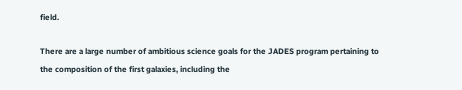field.

There are a large number of ambitious science goals for the JADES program pertaining to the composition of the first galaxies, including the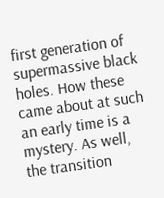first generation of supermassive black holes. How these came about at such an early time is a mystery. As well, the transition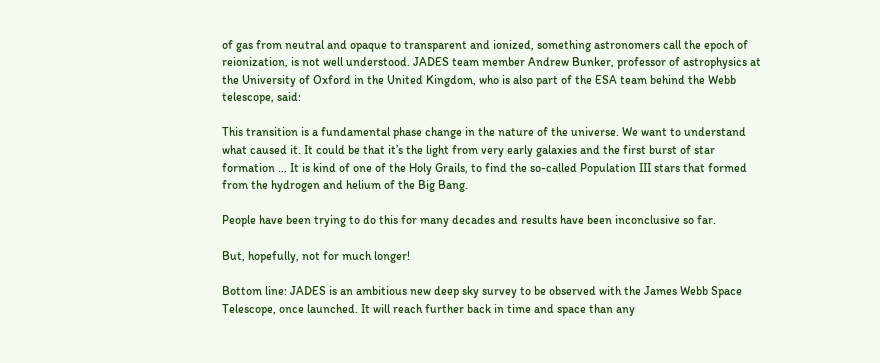of gas from neutral and opaque to transparent and ionized, something astronomers call the epoch of reionization, is not well understood. JADES team member Andrew Bunker, professor of astrophysics at the University of Oxford in the United Kingdom, who is also part of the ESA team behind the Webb telescope, said:

This transition is a fundamental phase change in the nature of the universe. We want to understand what caused it. It could be that it’s the light from very early galaxies and the first burst of star formation … It is kind of one of the Holy Grails, to find the so-called Population III stars that formed from the hydrogen and helium of the Big Bang.

People have been trying to do this for many decades and results have been inconclusive so far.

But, hopefully, not for much longer!

Bottom line: JADES is an ambitious new deep sky survey to be observed with the James Webb Space Telescope, once launched. It will reach further back in time and space than any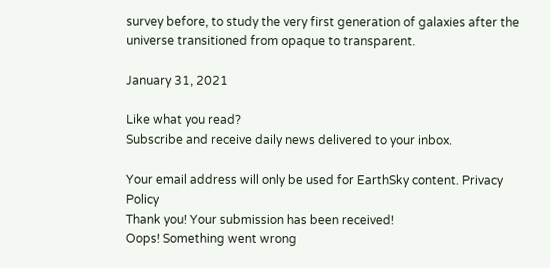survey before, to study the very first generation of galaxies after the universe transitioned from opaque to transparent.

January 31, 2021

Like what you read?
Subscribe and receive daily news delivered to your inbox.

Your email address will only be used for EarthSky content. Privacy Policy
Thank you! Your submission has been received!
Oops! Something went wrong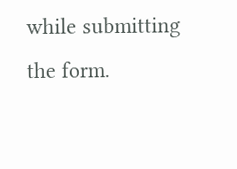while submitting the form.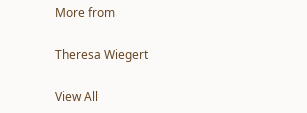More from

Theresa Wiegert

View All